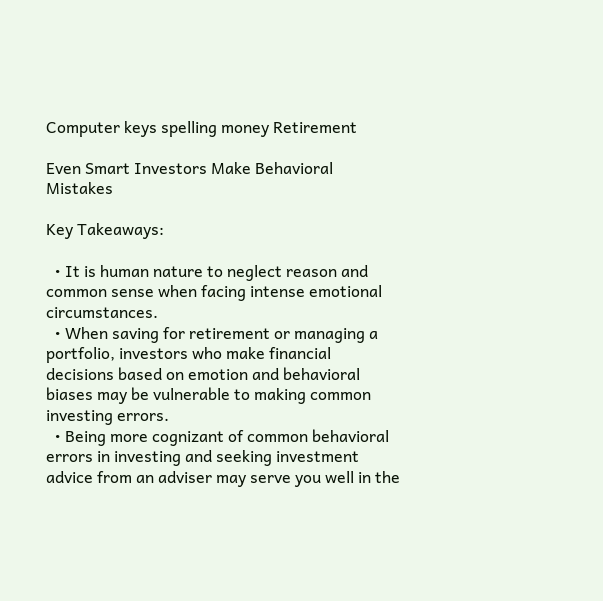Computer keys spelling money Retirement

Even Smart Investors Make Behavioral Mistakes

Key Takeaways:

  • It is human nature to neglect reason and common sense when facing intense emotional circumstances.
  • When saving for retirement or managing a portfolio, investors who make financial decisions based on emotion and behavioral biases may be vulnerable to making common investing errors.
  • Being more cognizant of common behavioral errors in investing and seeking investment advice from an adviser may serve you well in the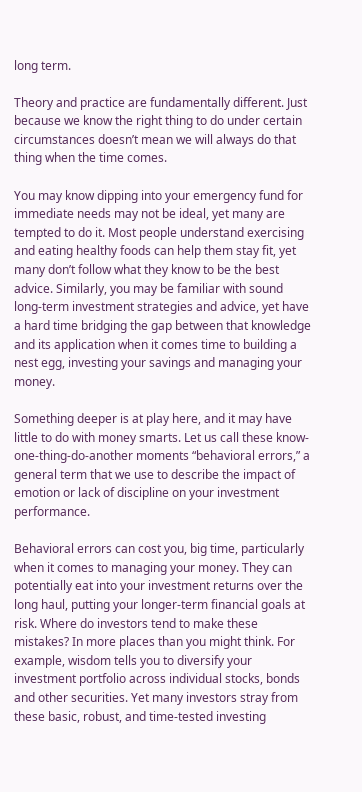long term.

Theory and practice are fundamentally different. Just because we know the right thing to do under certain circumstances doesn’t mean we will always do that thing when the time comes.

You may know dipping into your emergency fund for immediate needs may not be ideal, yet many are tempted to do it. Most people understand exercising and eating healthy foods can help them stay fit, yet many don’t follow what they know to be the best advice. Similarly, you may be familiar with sound long-term investment strategies and advice, yet have a hard time bridging the gap between that knowledge and its application when it comes time to building a nest egg, investing your savings and managing your money.

Something deeper is at play here, and it may have little to do with money smarts. Let us call these know-one-thing-do-another moments “behavioral errors,” a general term that we use to describe the impact of emotion or lack of discipline on your investment performance.

Behavioral errors can cost you, big time, particularly when it comes to managing your money. They can potentially eat into your investment returns over the long haul, putting your longer-term financial goals at risk. Where do investors tend to make these mistakes? In more places than you might think. For example, wisdom tells you to diversify your investment portfolio across individual stocks, bonds and other securities. Yet many investors stray from these basic, robust, and time-tested investing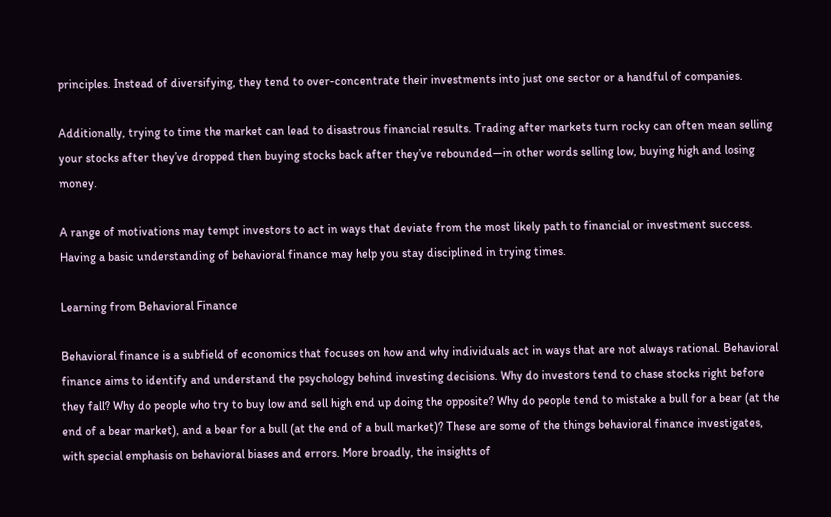principles. Instead of diversifying, they tend to over-concentrate their investments into just one sector or a handful of companies.

Additionally, trying to time the market can lead to disastrous financial results. Trading after markets turn rocky can often mean selling your stocks after they’ve dropped then buying stocks back after they’ve rebounded—in other words selling low, buying high and losing money.

A range of motivations may tempt investors to act in ways that deviate from the most likely path to financial or investment success. Having a basic understanding of behavioral finance may help you stay disciplined in trying times.

Learning from Behavioral Finance

Behavioral finance is a subfield of economics that focuses on how and why individuals act in ways that are not always rational. Behavioral finance aims to identify and understand the psychology behind investing decisions. Why do investors tend to chase stocks right before they fall? Why do people who try to buy low and sell high end up doing the opposite? Why do people tend to mistake a bull for a bear (at the end of a bear market), and a bear for a bull (at the end of a bull market)? These are some of the things behavioral finance investigates, with special emphasis on behavioral biases and errors. More broadly, the insights of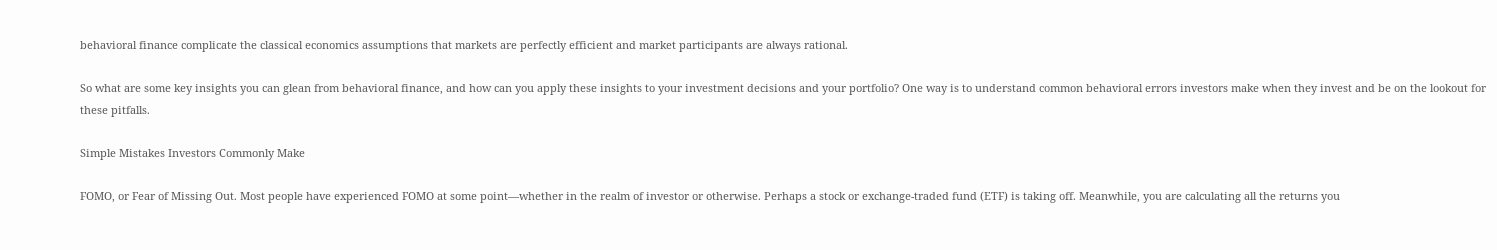behavioral finance complicate the classical economics assumptions that markets are perfectly efficient and market participants are always rational.

So what are some key insights you can glean from behavioral finance, and how can you apply these insights to your investment decisions and your portfolio? One way is to understand common behavioral errors investors make when they invest and be on the lookout for these pitfalls.

Simple Mistakes Investors Commonly Make

FOMO, or Fear of Missing Out. Most people have experienced FOMO at some point—whether in the realm of investor or otherwise. Perhaps a stock or exchange-traded fund (ETF) is taking off. Meanwhile, you are calculating all the returns you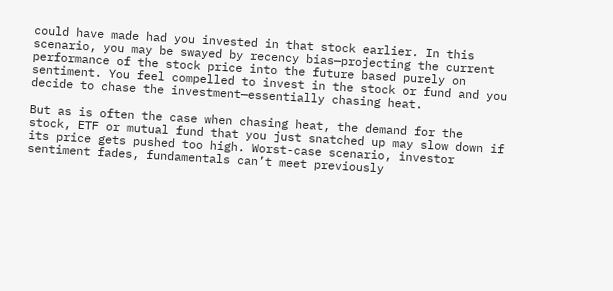could have made had you invested in that stock earlier. In this scenario, you may be swayed by recency bias—projecting the current performance of the stock price into the future based purely on sentiment. You feel compelled to invest in the stock or fund and you decide to chase the investment—essentially chasing heat.

But as is often the case when chasing heat, the demand for the stock, ETF or mutual fund that you just snatched up may slow down if its price gets pushed too high. Worst-case scenario, investor sentiment fades, fundamentals can’t meet previously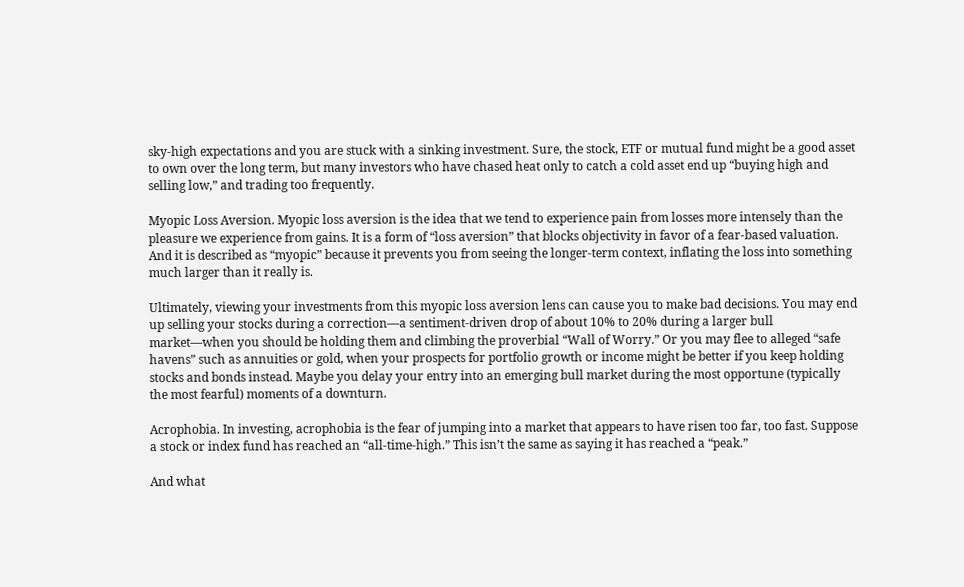sky-high expectations and you are stuck with a sinking investment. Sure, the stock, ETF or mutual fund might be a good asset to own over the long term, but many investors who have chased heat only to catch a cold asset end up “buying high and selling low,” and trading too frequently.

Myopic Loss Aversion. Myopic loss aversion is the idea that we tend to experience pain from losses more intensely than the pleasure we experience from gains. It is a form of “loss aversion” that blocks objectivity in favor of a fear-based valuation. And it is described as “myopic” because it prevents you from seeing the longer-term context, inflating the loss into something much larger than it really is.

Ultimately, viewing your investments from this myopic loss aversion lens can cause you to make bad decisions. You may end up selling your stocks during a correction—a sentiment-driven drop of about 10% to 20% during a larger bull market—when you should be holding them and climbing the proverbial “Wall of Worry.” Or you may flee to alleged “safe havens” such as annuities or gold, when your prospects for portfolio growth or income might be better if you keep holding stocks and bonds instead. Maybe you delay your entry into an emerging bull market during the most opportune (typically the most fearful) moments of a downturn.

Acrophobia. In investing, acrophobia is the fear of jumping into a market that appears to have risen too far, too fast. Suppose a stock or index fund has reached an “all-time-high.” This isn’t the same as saying it has reached a “peak.”

And what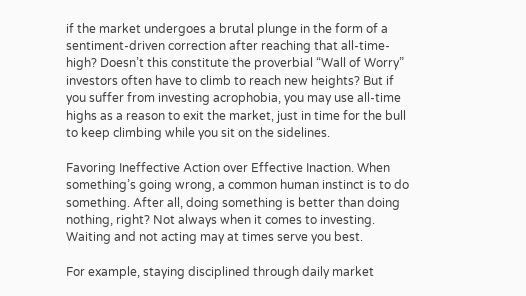if the market undergoes a brutal plunge in the form of a sentiment-driven correction after reaching that all-time-high? Doesn’t this constitute the proverbial “Wall of Worry” investors often have to climb to reach new heights? But if you suffer from investing acrophobia, you may use all-time highs as a reason to exit the market, just in time for the bull to keep climbing while you sit on the sidelines.

Favoring Ineffective Action over Effective Inaction. When something’s going wrong, a common human instinct is to do something. After all, doing something is better than doing nothing, right? Not always when it comes to investing. Waiting and not acting may at times serve you best.

For example, staying disciplined through daily market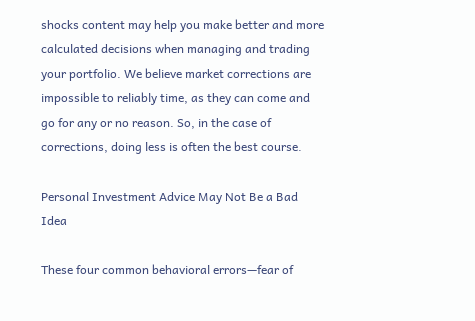shocks content may help you make better and more calculated decisions when managing and trading your portfolio. We believe market corrections are impossible to reliably time, as they can come and go for any or no reason. So, in the case of corrections, doing less is often the best course.

Personal Investment Advice May Not Be a Bad Idea

These four common behavioral errors—fear of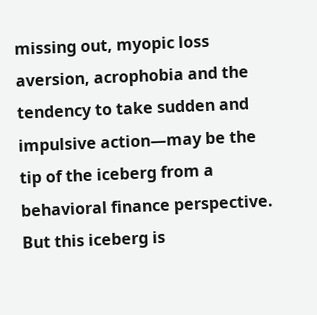missing out, myopic loss aversion, acrophobia and the tendency to take sudden and impulsive action—may be the tip of the iceberg from a behavioral finance perspective. But this iceberg is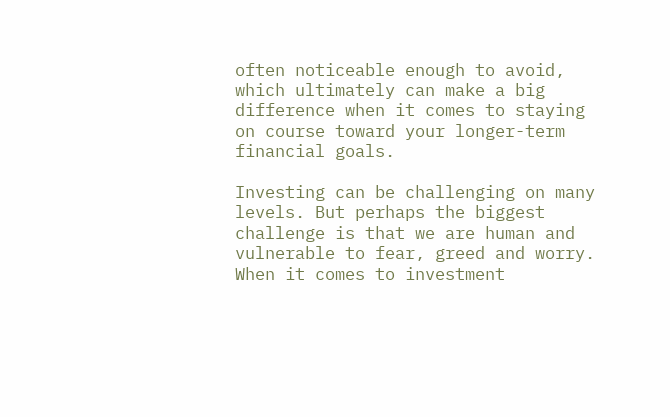often noticeable enough to avoid, which ultimately can make a big difference when it comes to staying on course toward your longer-term financial goals.

Investing can be challenging on many levels. But perhaps the biggest challenge is that we are human and vulnerable to fear, greed and worry. When it comes to investment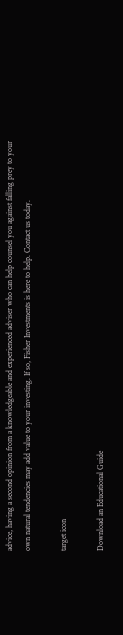advice, having a second opinion from a knowledgeable and experienced adviser who can help counsel you against falling prey to your own natural tendencies may add value to your investing. If so, Fisher Investments is here to help. Contact us today.

target icon

Download an Educational Guide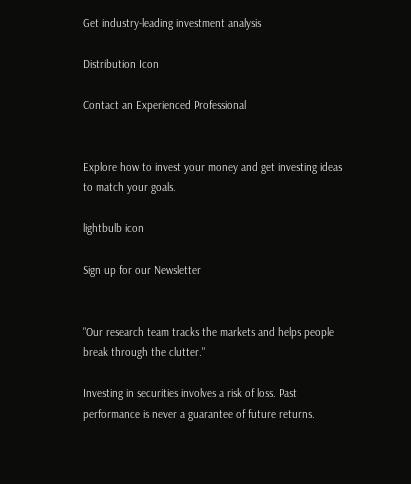Get industry-leading investment analysis

Distribution Icon

Contact an Experienced Professional


Explore how to invest your money and get investing ideas to match your goals.

lightbulb icon

Sign up for our Newsletter


"Our research team tracks the markets and helps people break through the clutter."

Investing in securities involves a risk of loss. Past performance is never a guarantee of future returns.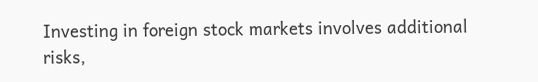Investing in foreign stock markets involves additional risks,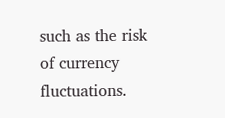such as the risk of currency fluctuations.